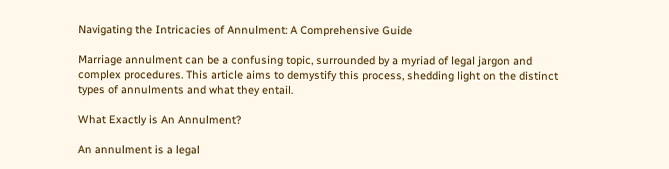Navigating the Intricacies of Annulment: A Comprehensive Guide

Marriage annulment can be a confusing topic, surrounded by a myriad of legal jargon and complex procedures. This article aims to demystify this process, shedding light on the distinct types of annulments and what they entail.

What Exactly is An Annulment?

An annulment is a legal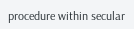procedure within secular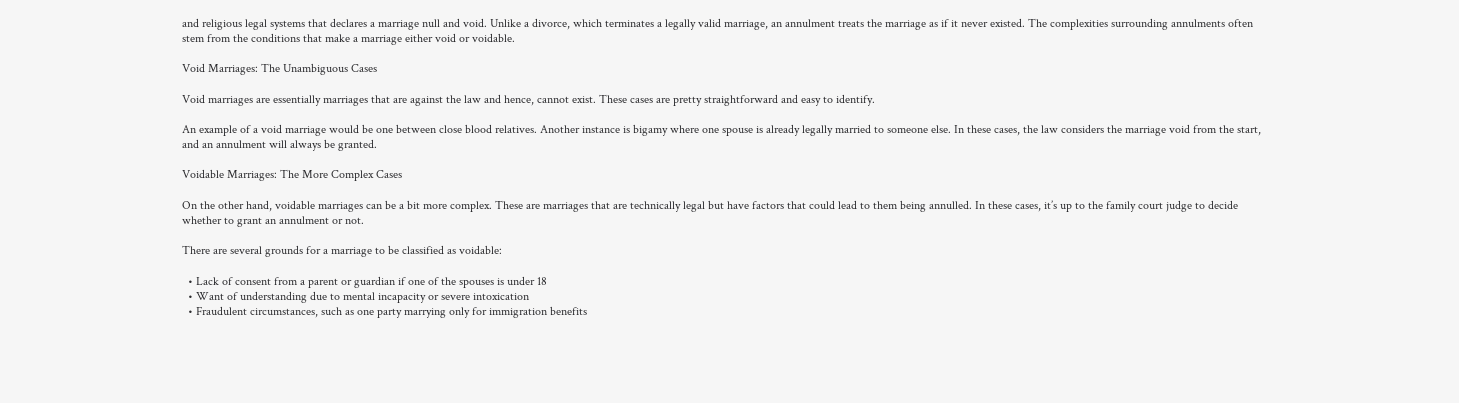and religious legal systems that declares a marriage null and void. Unlike a divorce, which terminates a legally valid marriage, an annulment treats the marriage as if it never existed. The complexities surrounding annulments often stem from the conditions that make a marriage either void or voidable.

Void Marriages: The Unambiguous Cases

Void marriages are essentially marriages that are against the law and hence, cannot exist. These cases are pretty straightforward and easy to identify.

An example of a void marriage would be one between close blood relatives. Another instance is bigamy where one spouse is already legally married to someone else. In these cases, the law considers the marriage void from the start, and an annulment will always be granted.

Voidable Marriages: The More Complex Cases

On the other hand, voidable marriages can be a bit more complex. These are marriages that are technically legal but have factors that could lead to them being annulled. In these cases, it’s up to the family court judge to decide whether to grant an annulment or not.

There are several grounds for a marriage to be classified as voidable:

  • Lack of consent from a parent or guardian if one of the spouses is under 18
  • Want of understanding due to mental incapacity or severe intoxication
  • Fraudulent circumstances, such as one party marrying only for immigration benefits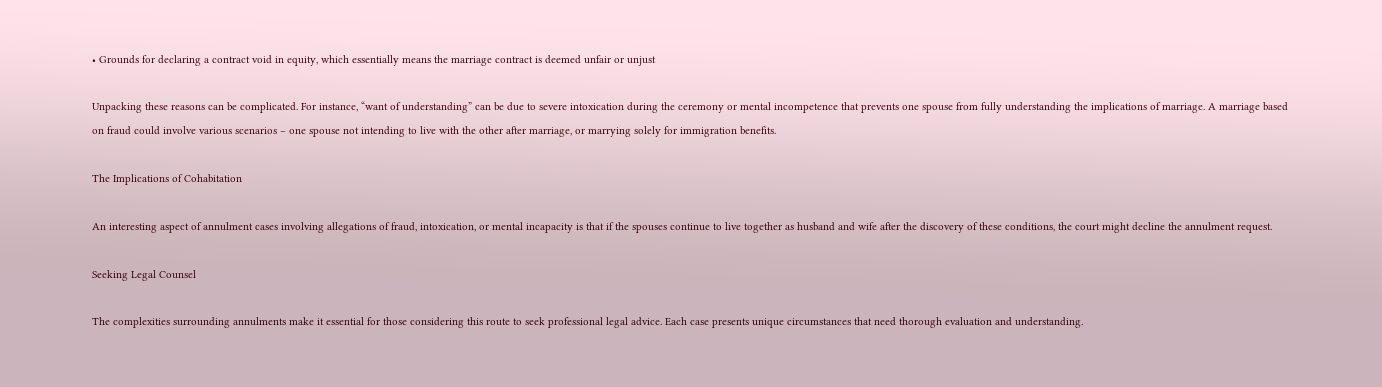• Grounds for declaring a contract void in equity, which essentially means the marriage contract is deemed unfair or unjust

Unpacking these reasons can be complicated. For instance, “want of understanding” can be due to severe intoxication during the ceremony or mental incompetence that prevents one spouse from fully understanding the implications of marriage. A marriage based on fraud could involve various scenarios – one spouse not intending to live with the other after marriage, or marrying solely for immigration benefits.

The Implications of Cohabitation

An interesting aspect of annulment cases involving allegations of fraud, intoxication, or mental incapacity is that if the spouses continue to live together as husband and wife after the discovery of these conditions, the court might decline the annulment request.

Seeking Legal Counsel

The complexities surrounding annulments make it essential for those considering this route to seek professional legal advice. Each case presents unique circumstances that need thorough evaluation and understanding.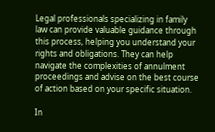Legal professionals specializing in family law can provide valuable guidance through this process, helping you understand your rights and obligations. They can help navigate the complexities of annulment proceedings and advise on the best course of action based on your specific situation.

In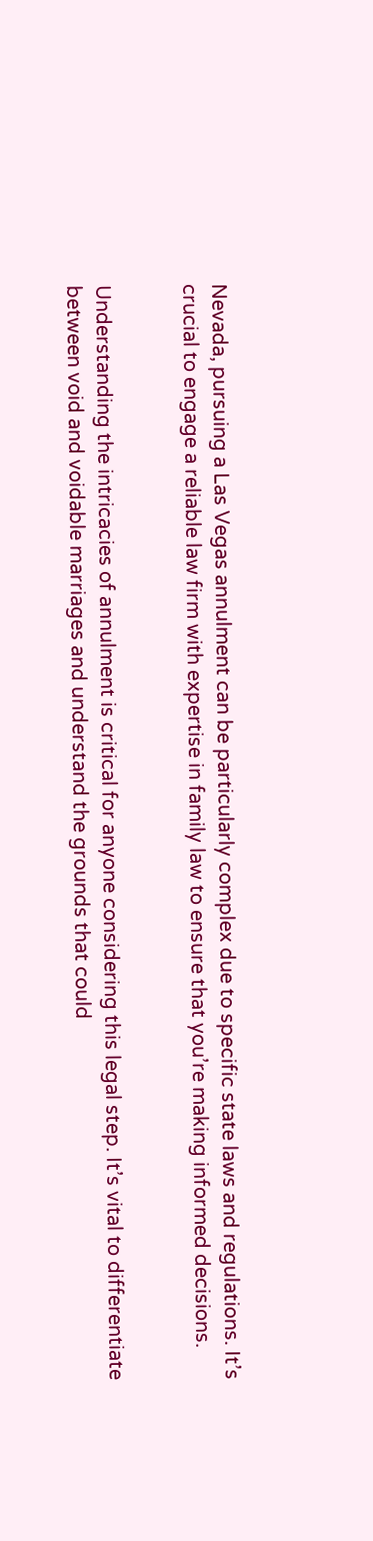Nevada, pursuing a Las Vegas annulment can be particularly complex due to specific state laws and regulations. It’s crucial to engage a reliable law firm with expertise in family law to ensure that you’re making informed decisions.


Understanding the intricacies of annulment is critical for anyone considering this legal step. It’s vital to differentiate between void and voidable marriages and understand the grounds that could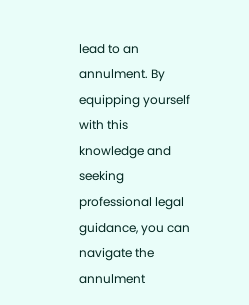lead to an annulment. By equipping yourself with this knowledge and seeking professional legal guidance, you can navigate the annulment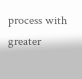process with greater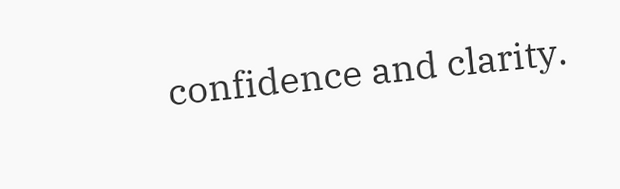confidence and clarity.